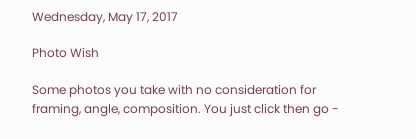Wednesday, May 17, 2017

Photo Wish

Some photos you take with no consideration for framing, angle, composition. You just click then go -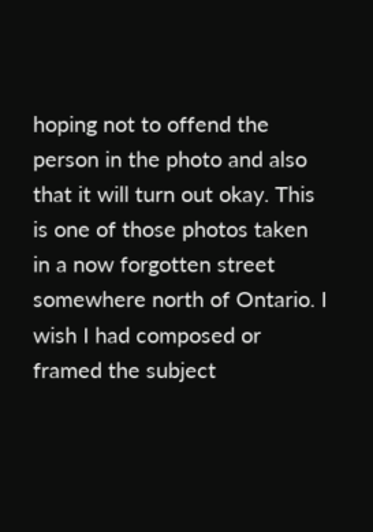hoping not to offend the person in the photo and also that it will turn out okay. This is one of those photos taken in a now forgotten street somewhere north of Ontario. I wish I had composed or framed the subject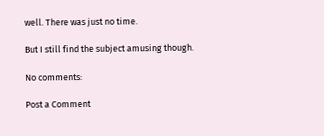well. There was just no time.

But I still find the subject amusing though.

No comments:

Post a Comment